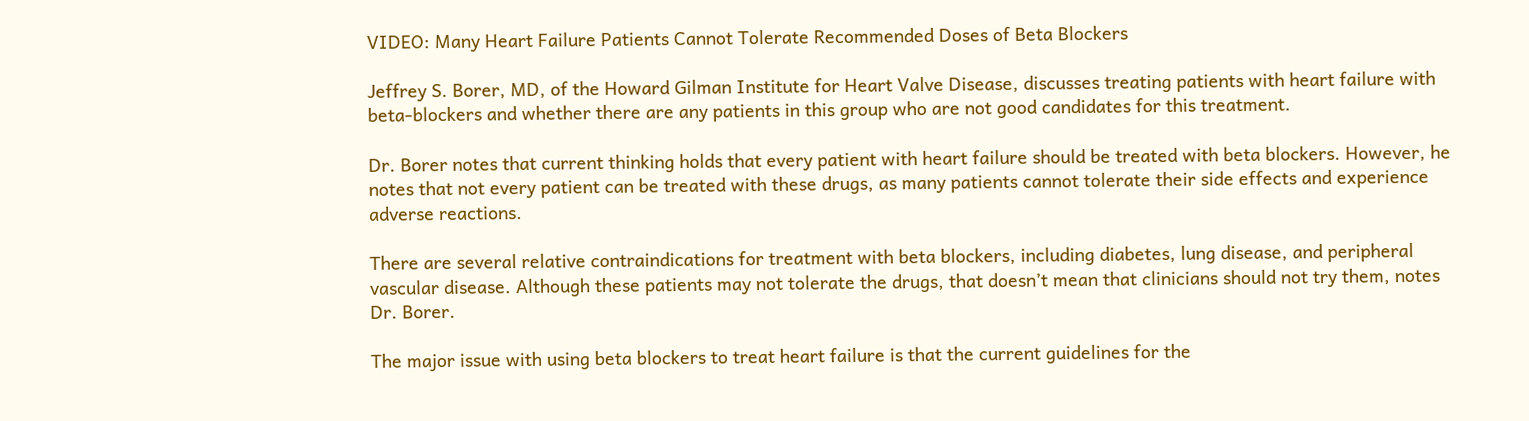VIDEO: Many Heart Failure Patients Cannot Tolerate Recommended Doses of Beta Blockers

Jeffrey S. Borer, MD, of the Howard Gilman Institute for Heart Valve Disease, discusses treating patients with heart failure with beta-blockers and whether there are any patients in this group who are not good candidates for this treatment.

Dr. Borer notes that current thinking holds that every patient with heart failure should be treated with beta blockers. However, he notes that not every patient can be treated with these drugs, as many patients cannot tolerate their side effects and experience adverse reactions.

There are several relative contraindications for treatment with beta blockers, including diabetes, lung disease, and peripheral vascular disease. Although these patients may not tolerate the drugs, that doesn’t mean that clinicians should not try them, notes Dr. Borer.

The major issue with using beta blockers to treat heart failure is that the current guidelines for the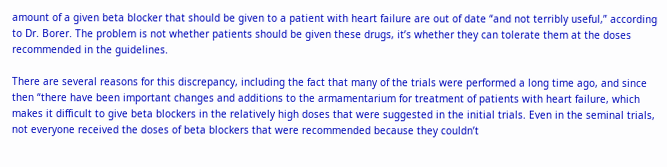amount of a given beta blocker that should be given to a patient with heart failure are out of date “and not terribly useful,” according to Dr. Borer. The problem is not whether patients should be given these drugs, it’s whether they can tolerate them at the doses recommended in the guidelines.

There are several reasons for this discrepancy, including the fact that many of the trials were performed a long time ago, and since then “there have been important changes and additions to the armamentarium for treatment of patients with heart failure, which makes it difficult to give beta blockers in the relatively high doses that were suggested in the initial trials. Even in the seminal trials, not everyone received the doses of beta blockers that were recommended because they couldn’t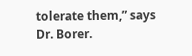tolerate them,” says Dr. Borer.